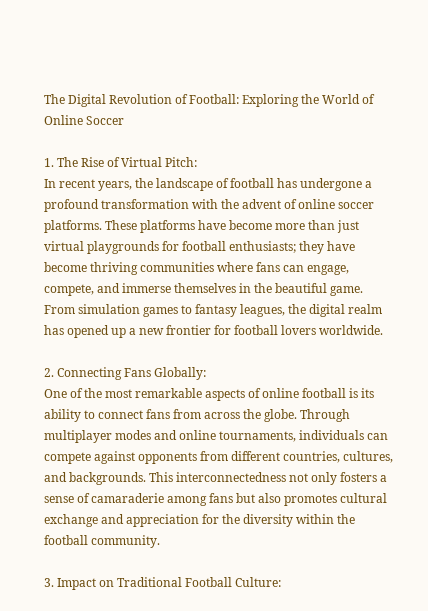The Digital Revolution of Football: Exploring the World of Online Soccer

1. The Rise of Virtual Pitch:
In recent years, the landscape of football has undergone a profound transformation with the advent of online soccer platforms. These platforms have become more than just virtual playgrounds for football enthusiasts; they have become thriving communities where fans can engage, compete, and immerse themselves in the beautiful game. From simulation games to fantasy leagues, the digital realm has opened up a new frontier for football lovers worldwide.

2. Connecting Fans Globally:
One of the most remarkable aspects of online football is its ability to connect fans from across the globe. Through multiplayer modes and online tournaments, individuals can compete against opponents from different countries, cultures, and backgrounds. This interconnectedness not only fosters a sense of camaraderie among fans but also promotes cultural exchange and appreciation for the diversity within the football community.

3. Impact on Traditional Football Culture: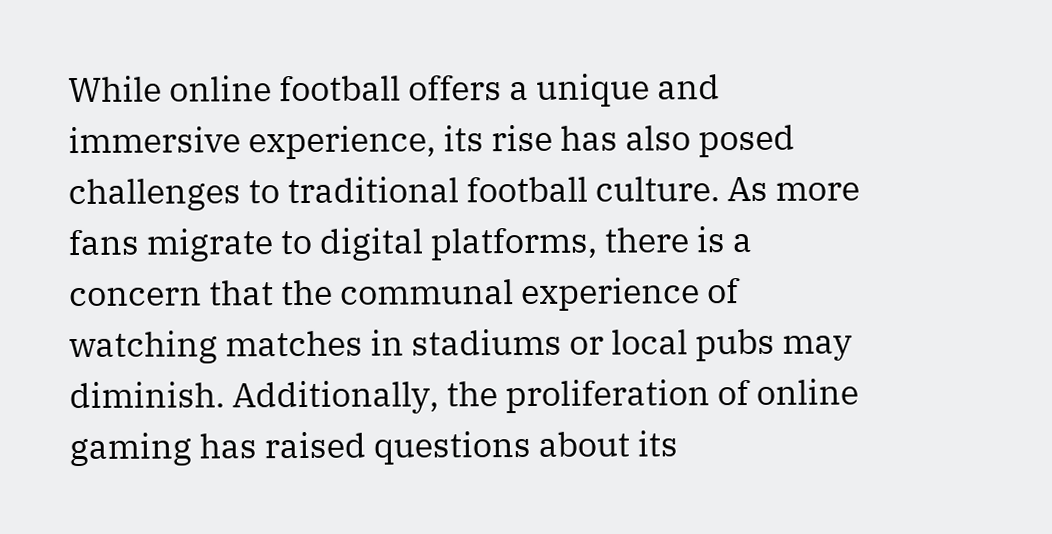While online football offers a unique and immersive experience, its rise has also posed challenges to traditional football culture. As more fans migrate to digital platforms, there is a concern that the communal experience of watching matches in stadiums or local pubs may diminish. Additionally, the proliferation of online gaming has raised questions about its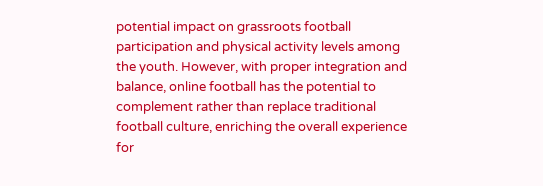potential impact on grassroots football participation and physical activity levels among the youth. However, with proper integration and balance, online football has the potential to complement rather than replace traditional football culture, enriching the overall experience for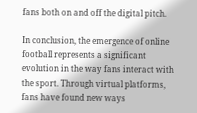fans both on and off the digital pitch.

In conclusion, the emergence of online football represents a significant evolution in the way fans interact with the sport. Through virtual platforms, fans have found new ways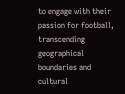to engage with their passion for football, transcending geographical boundaries and cultural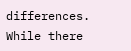differences. While there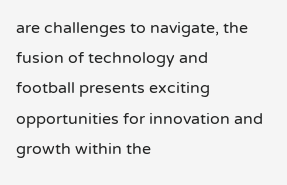are challenges to navigate, the fusion of technology and football presents exciting opportunities for innovation and growth within the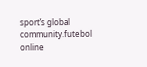sport’s global community.futebol online